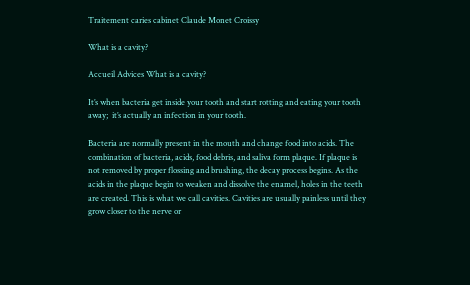Traitement caries cabinet Claude Monet Croissy

What is a cavity?

Accueil Advices What is a cavity?

It’s when bacteria get inside your tooth and start rotting and eating your tooth away;  it’s actually an infection in your tooth.

Bacteria are normally present in the mouth and change food into acids. The combination of bacteria, acids, food debris, and saliva form plaque. If plaque is not removed by proper flossing and brushing, the decay process begins. As the acids in the plaque begin to weaken and dissolve the enamel, holes in the teeth are created. This is what we call cavities. Cavities are usually painless until they grow closer to the nerve or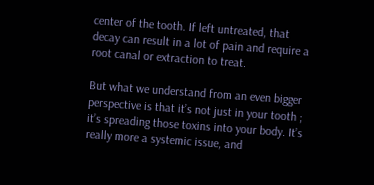center of the tooth. If left untreated, that decay can result in a lot of pain and require a root canal or extraction to treat.

But what we understand from an even bigger perspective is that it’s not just in your tooth ; it’s spreading those toxins into your body. It’s really more a systemic issue, and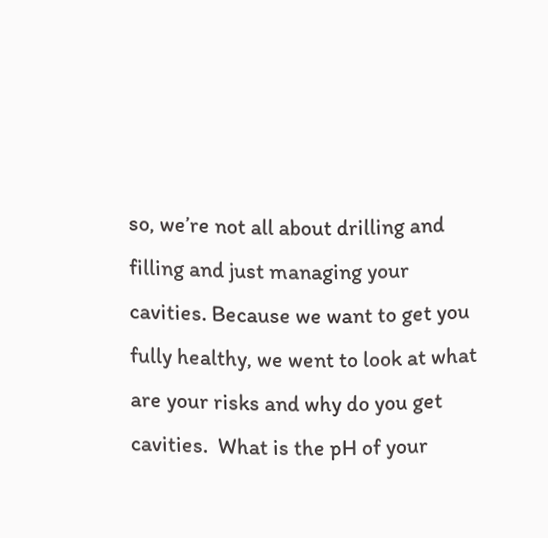so, we’re not all about drilling and filling and just managing your cavities. Because we want to get you fully healthy, we went to look at what are your risks and why do you get cavities.  What is the pH of your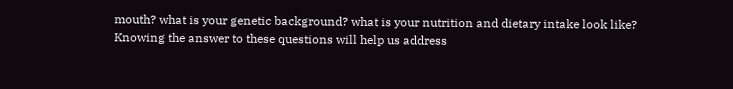mouth? what is your genetic background? what is your nutrition and dietary intake look like? Knowing the answer to these questions will help us address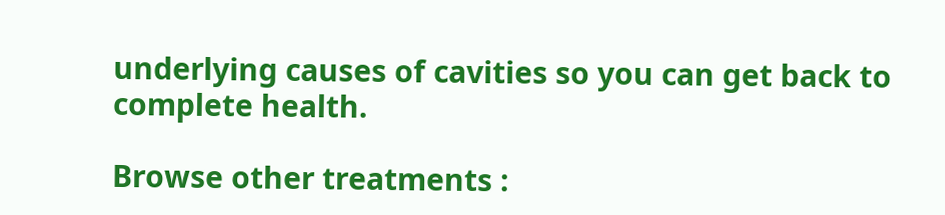underlying causes of cavities so you can get back to complete health.

Browse other treatments :